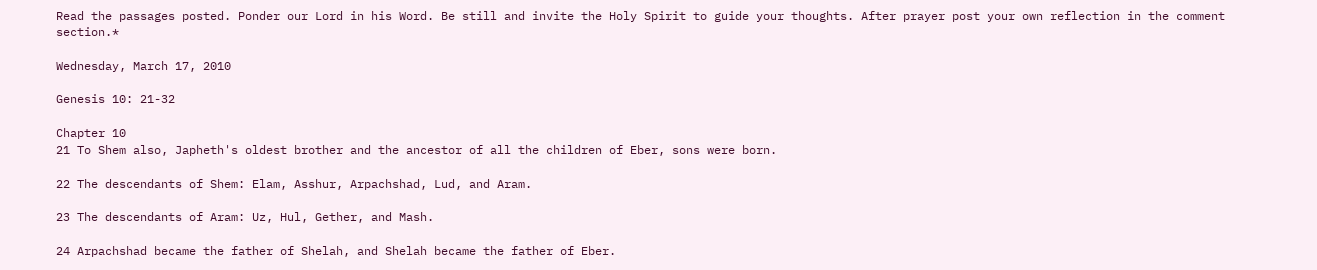Read the passages posted. Ponder our Lord in his Word. Be still and invite the Holy Spirit to guide your thoughts. After prayer post your own reflection in the comment section.*

Wednesday, March 17, 2010

Genesis 10: 21-32

Chapter 10
21 To Shem also, Japheth's oldest brother and the ancestor of all the children of Eber, sons were born.

22 The descendants of Shem: Elam, Asshur, Arpachshad, Lud, and Aram.

23 The descendants of Aram: Uz, Hul, Gether, and Mash.

24 Arpachshad became the father of Shelah, and Shelah became the father of Eber.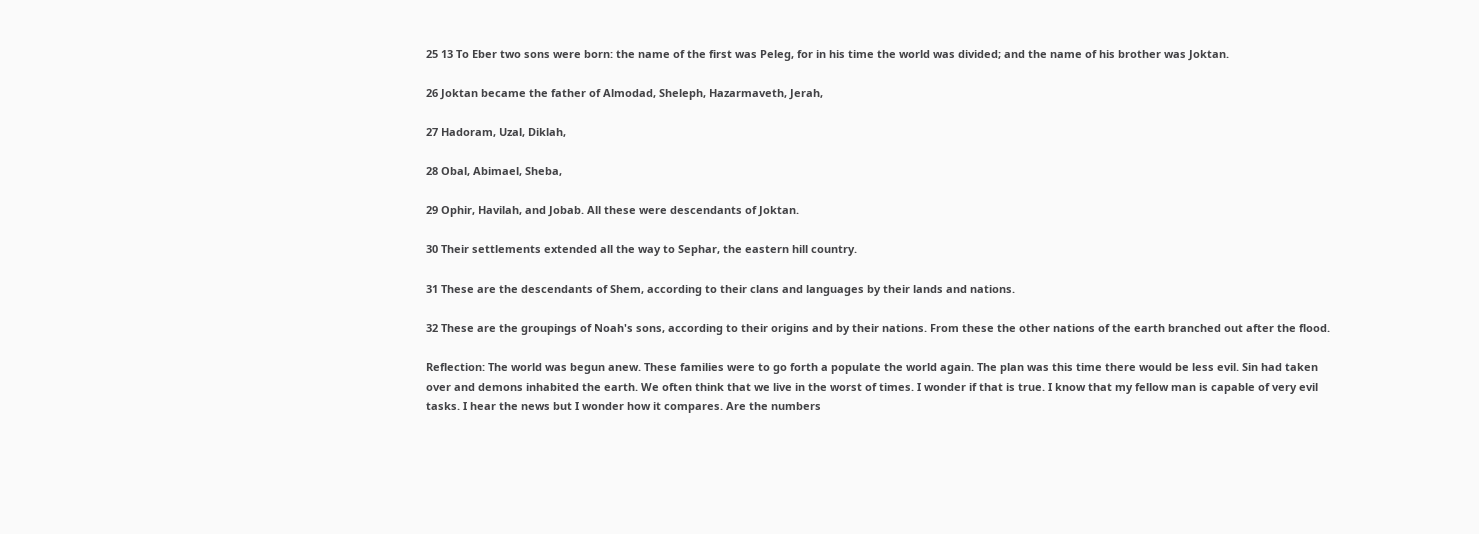25 13 To Eber two sons were born: the name of the first was Peleg, for in his time the world was divided; and the name of his brother was Joktan.

26 Joktan became the father of Almodad, Sheleph, Hazarmaveth, Jerah,

27 Hadoram, Uzal, Diklah,

28 Obal, Abimael, Sheba,

29 Ophir, Havilah, and Jobab. All these were descendants of Joktan.

30 Their settlements extended all the way to Sephar, the eastern hill country.

31 These are the descendants of Shem, according to their clans and languages by their lands and nations.

32 These are the groupings of Noah's sons, according to their origins and by their nations. From these the other nations of the earth branched out after the flood.

Reflection: The world was begun anew. These families were to go forth a populate the world again. The plan was this time there would be less evil. Sin had taken over and demons inhabited the earth. We often think that we live in the worst of times. I wonder if that is true. I know that my fellow man is capable of very evil tasks. I hear the news but I wonder how it compares. Are the numbers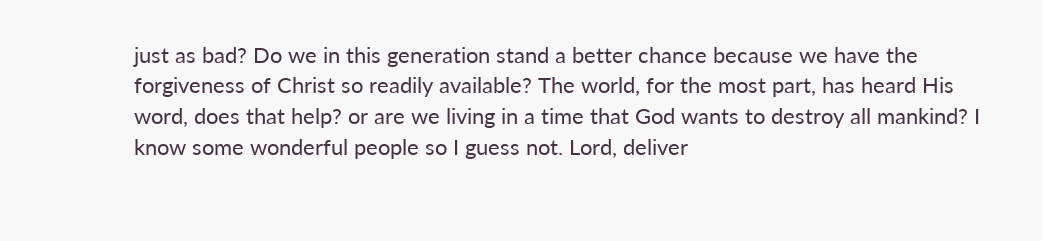just as bad? Do we in this generation stand a better chance because we have the forgiveness of Christ so readily available? The world, for the most part, has heard His word, does that help? or are we living in a time that God wants to destroy all mankind? I know some wonderful people so I guess not. Lord, deliver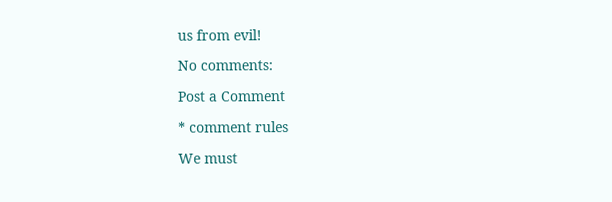us from evil!

No comments:

Post a Comment

* comment rules

We must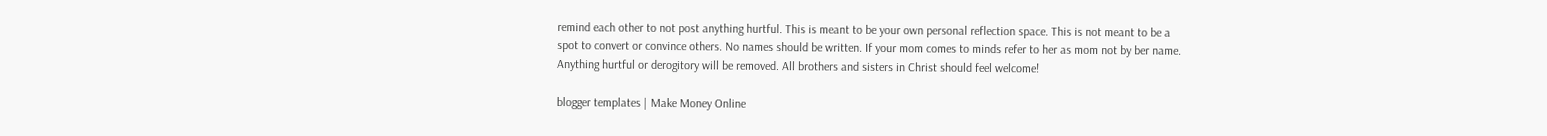remind each other to not post anything hurtful. This is meant to be your own personal reflection space. This is not meant to be a spot to convert or convince others. No names should be written. If your mom comes to minds refer to her as mom not by ber name. Anything hurtful or derogitory will be removed. All brothers and sisters in Christ should feel welcome!

blogger templates | Make Money Online